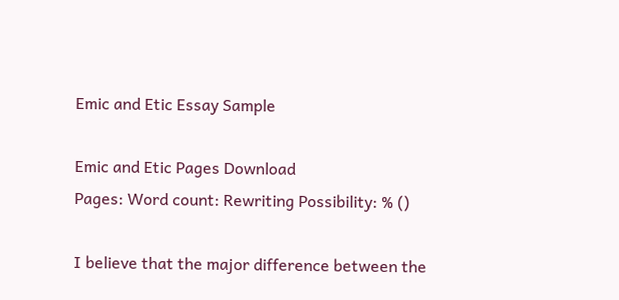Emic and Etic Essay Sample

Emic and Etic Pages Download
Pages: Word count: Rewriting Possibility: % ()

I believe that the major difference between the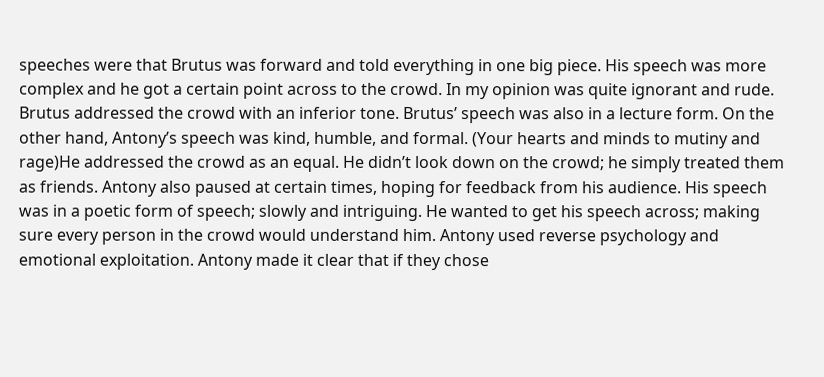speeches were that Brutus was forward and told everything in one big piece. His speech was more complex and he got a certain point across to the crowd. In my opinion was quite ignorant and rude. Brutus addressed the crowd with an inferior tone. Brutus’ speech was also in a lecture form. On the other hand, Antony’s speech was kind, humble, and formal. (Your hearts and minds to mutiny and rage)He addressed the crowd as an equal. He didn’t look down on the crowd; he simply treated them as friends. Antony also paused at certain times, hoping for feedback from his audience. His speech was in a poetic form of speech; slowly and intriguing. He wanted to get his speech across; making sure every person in the crowd would understand him. Antony used reverse psychology and emotional exploitation. Antony made it clear that if they chose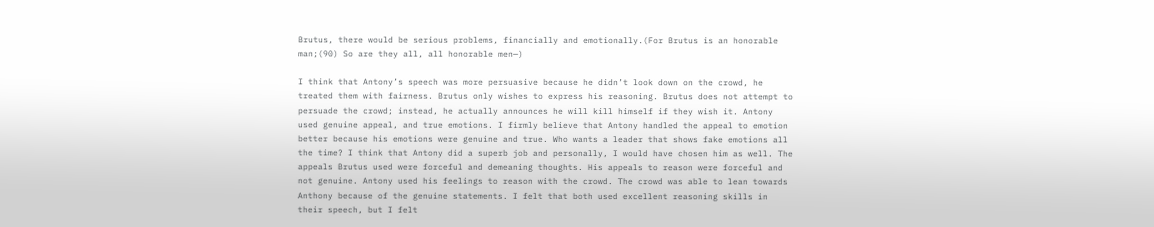Brutus, there would be serious problems, financially and emotionally.(For Brutus is an honorable man;(90) So are they all, all honorable men—)

I think that Antony’s speech was more persuasive because he didn’t look down on the crowd, he treated them with fairness. Brutus only wishes to express his reasoning. Brutus does not attempt to persuade the crowd; instead, he actually announces he will kill himself if they wish it. Antony used genuine appeal, and true emotions. I firmly believe that Antony handled the appeal to emotion better because his emotions were genuine and true. Who wants a leader that shows fake emotions all the time? I think that Antony did a superb job and personally, I would have chosen him as well. The appeals Brutus used were forceful and demeaning thoughts. His appeals to reason were forceful and not genuine. Antony used his feelings to reason with the crowd. The crowd was able to lean towards Anthony because of the genuine statements. I felt that both used excellent reasoning skills in their speech, but I felt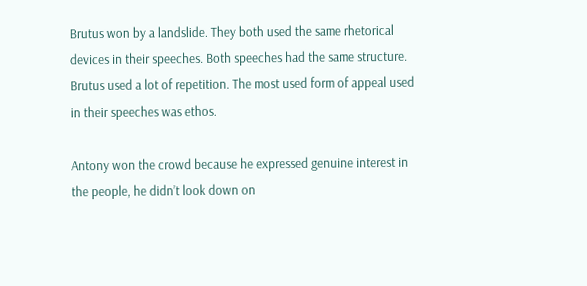Brutus won by a landslide. They both used the same rhetorical devices in their speeches. Both speeches had the same structure. Brutus used a lot of repetition. The most used form of appeal used in their speeches was ethos.

Antony won the crowd because he expressed genuine interest in the people, he didn’t look down on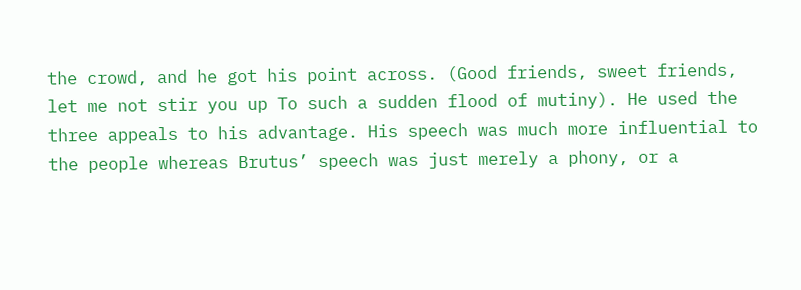the crowd, and he got his point across. (Good friends, sweet friends, let me not stir you up To such a sudden flood of mutiny). He used the three appeals to his advantage. His speech was much more influential to the people whereas Brutus’ speech was just merely a phony, or a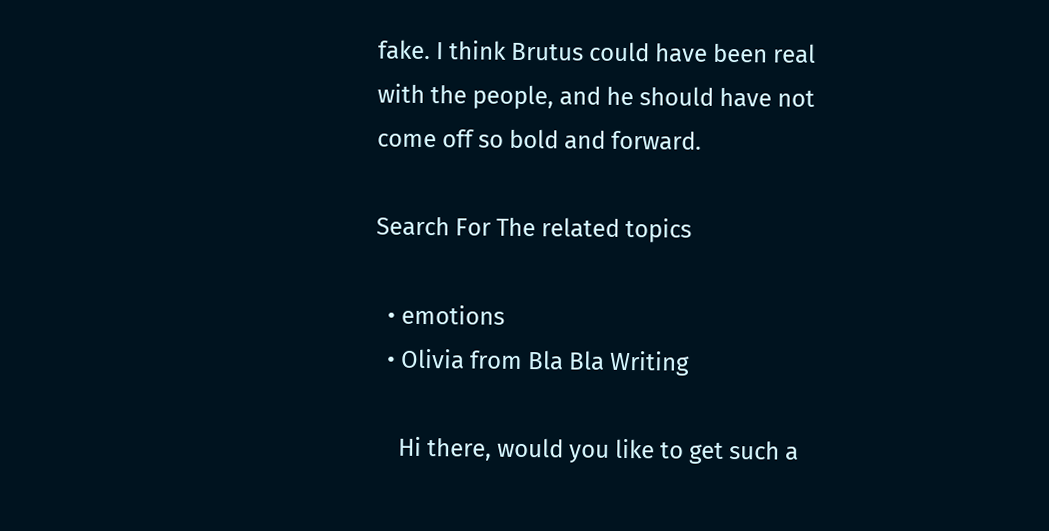fake. I think Brutus could have been real with the people, and he should have not come off so bold and forward.

Search For The related topics

  • emotions
  • Olivia from Bla Bla Writing

    Hi there, would you like to get such a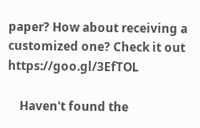paper? How about receiving a customized one? Check it out https://goo.gl/3EfTOL

    Haven't found the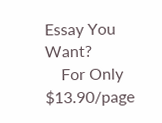Essay You Want?
    For Only $13.90/page